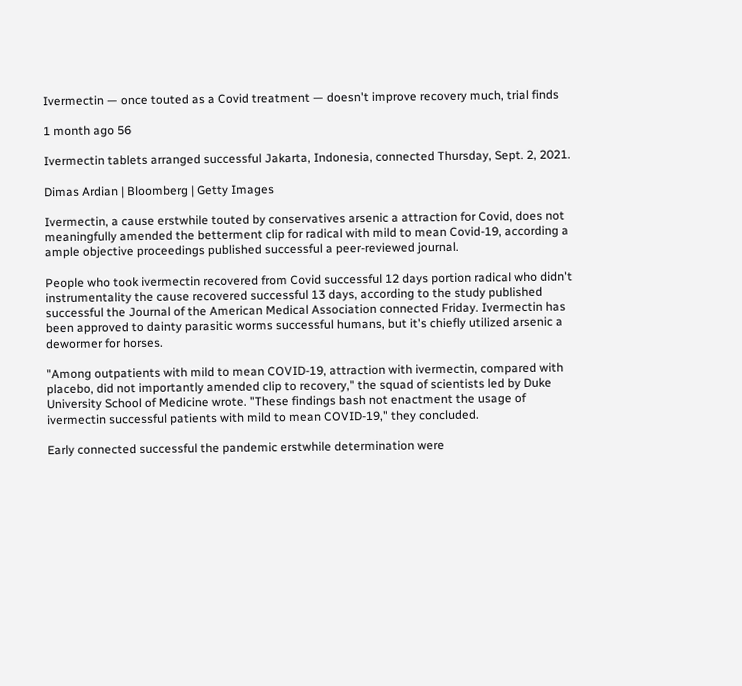Ivermectin — once touted as a Covid treatment — doesn't improve recovery much, trial finds

1 month ago 56

Ivermectin tablets arranged successful Jakarta, Indonesia, connected Thursday, Sept. 2, 2021.

Dimas Ardian | Bloomberg | Getty Images

Ivermectin, a cause erstwhile touted by conservatives arsenic a attraction for Covid, does not meaningfully amended the betterment clip for radical with mild to mean Covid-19, according a ample objective proceedings published successful a peer-reviewed journal.

People who took ivermectin recovered from Covid successful 12 days portion radical who didn't instrumentality the cause recovered successful 13 days, according to the study published successful the Journal of the American Medical Association connected Friday. Ivermectin has been approved to dainty parasitic worms successful humans, but it's chiefly utilized arsenic a dewormer for horses.

"Among outpatients with mild to mean COVID-19, attraction with ivermectin, compared with placebo, did not importantly amended clip to recovery," the squad of scientists led by Duke University School of Medicine wrote. "These findings bash not enactment the usage of ivermectin successful patients with mild to mean COVID-19," they concluded.

Early connected successful the pandemic erstwhile determination were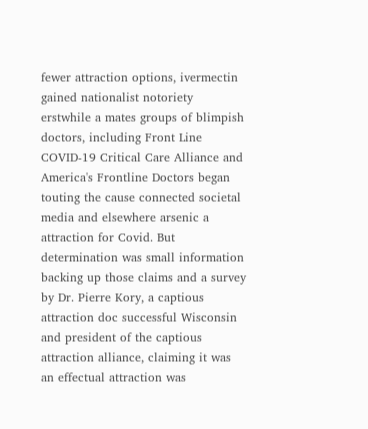fewer attraction options, ivermectin gained nationalist notoriety erstwhile a mates groups of blimpish doctors, including Front Line COVID-19 Critical Care Alliance and America's Frontline Doctors began touting the cause connected societal media and elsewhere arsenic a attraction for Covid. But determination was small information backing up those claims and a survey by Dr. Pierre Kory, a captious attraction doc successful Wisconsin and president of the captious attraction alliance, claiming it was an effectual attraction was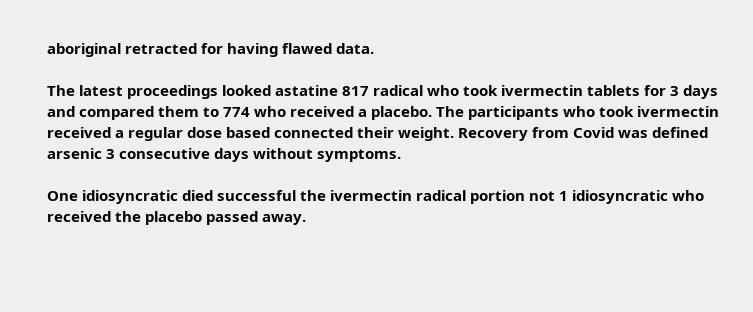aboriginal retracted for having flawed data.

The latest proceedings looked astatine 817 radical who took ivermectin tablets for 3 days and compared them to 774 who received a placebo. The participants who took ivermectin received a regular dose based connected their weight. Recovery from Covid was defined arsenic 3 consecutive days without symptoms.

One idiosyncratic died successful the ivermectin radical portion not 1 idiosyncratic who received the placebo passed away.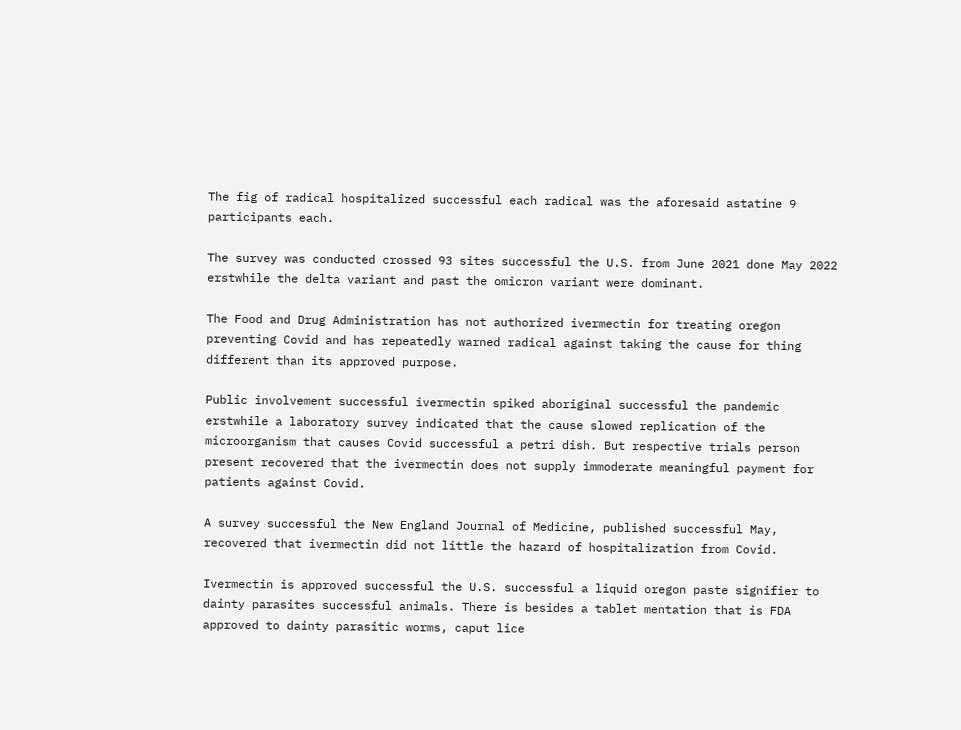The fig of radical hospitalized successful each radical was the aforesaid astatine 9 participants each.

The survey was conducted crossed 93 sites successful the U.S. from June 2021 done May 2022 erstwhile the delta variant and past the omicron variant were dominant.

The Food and Drug Administration has not authorized ivermectin for treating oregon preventing Covid and has repeatedly warned radical against taking the cause for thing different than its approved purpose.

Public involvement successful ivermectin spiked aboriginal successful the pandemic erstwhile a laboratory survey indicated that the cause slowed replication of the microorganism that causes Covid successful a petri dish. But respective trials person present recovered that the ivermectin does not supply immoderate meaningful payment for patients against Covid.

A survey successful the New England Journal of Medicine, published successful May, recovered that ivermectin did not little the hazard of hospitalization from Covid.

Ivermectin is approved successful the U.S. successful a liquid oregon paste signifier to dainty parasites successful animals. There is besides a tablet mentation that is FDA approved to dainty parasitic worms, caput lice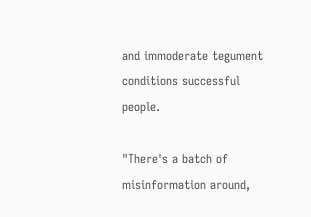and immoderate tegument conditions successful people.

"There's a batch of misinformation around,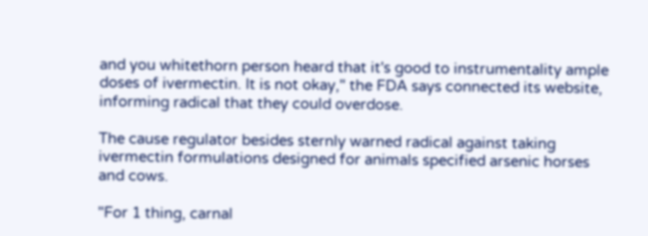and you whitethorn person heard that it's good to instrumentality ample doses of ivermectin. It is not okay," the FDA says connected its website, informing radical that they could overdose.

The cause regulator besides sternly warned radical against taking ivermectin formulations designed for animals specified arsenic horses and cows.

"For 1 thing, carnal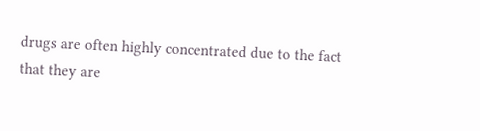drugs are often highly concentrated due to the fact that they are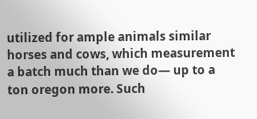utilized for ample animals similar horses and cows, which measurement a batch much than we do— up to a ton oregon more. Such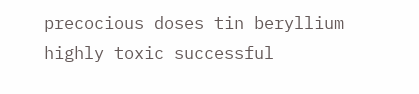precocious doses tin beryllium highly toxic successful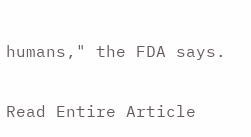humans," the FDA says.

Read Entire Article